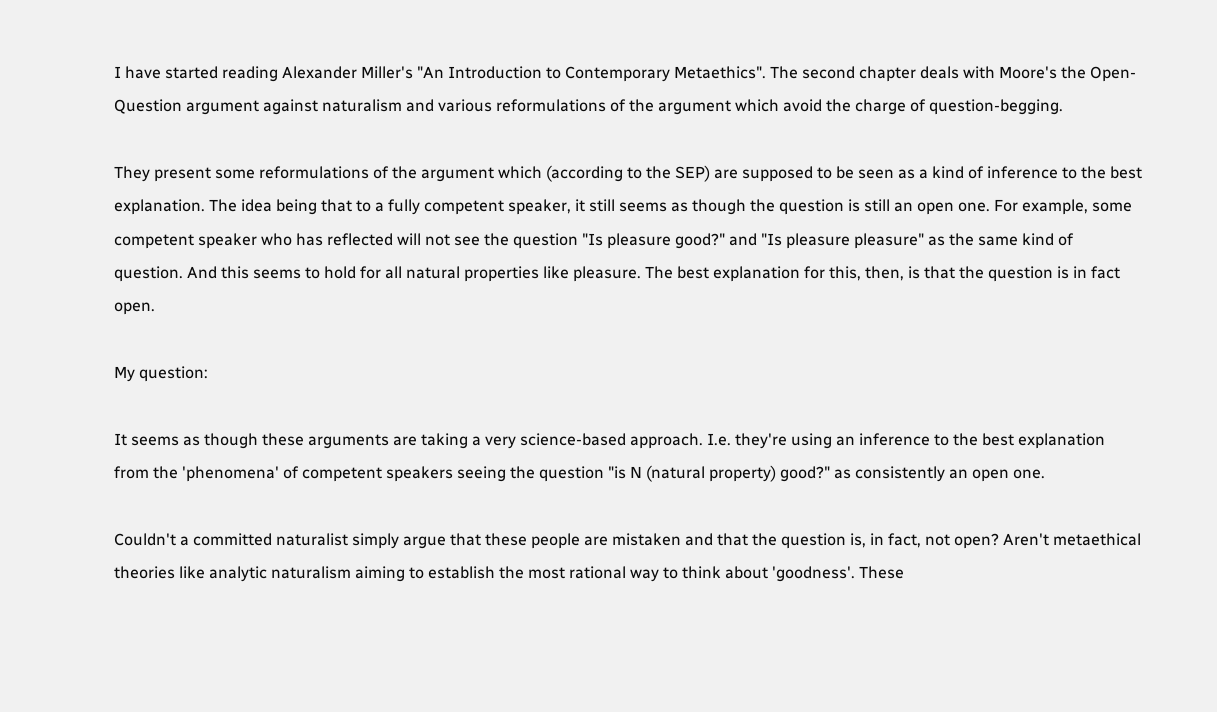I have started reading Alexander Miller's "An Introduction to Contemporary Metaethics". The second chapter deals with Moore's the Open-Question argument against naturalism and various reformulations of the argument which avoid the charge of question-begging.

They present some reformulations of the argument which (according to the SEP) are supposed to be seen as a kind of inference to the best explanation. The idea being that to a fully competent speaker, it still seems as though the question is still an open one. For example, some competent speaker who has reflected will not see the question "Is pleasure good?" and "Is pleasure pleasure" as the same kind of question. And this seems to hold for all natural properties like pleasure. The best explanation for this, then, is that the question is in fact open.

My question:

It seems as though these arguments are taking a very science-based approach. I.e. they're using an inference to the best explanation from the 'phenomena' of competent speakers seeing the question "is N (natural property) good?" as consistently an open one.

Couldn't a committed naturalist simply argue that these people are mistaken and that the question is, in fact, not open? Aren't metaethical theories like analytic naturalism aiming to establish the most rational way to think about 'goodness'. These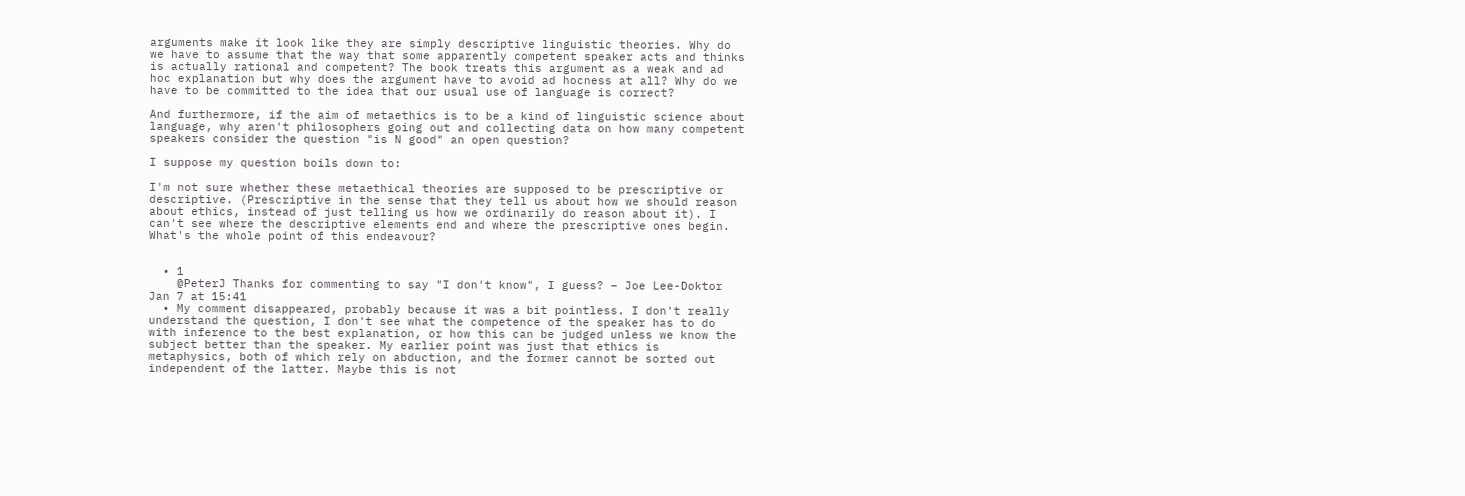arguments make it look like they are simply descriptive linguistic theories. Why do we have to assume that the way that some apparently competent speaker acts and thinks is actually rational and competent? The book treats this argument as a weak and ad hoc explanation but why does the argument have to avoid ad hocness at all? Why do we have to be committed to the idea that our usual use of language is correct?

And furthermore, if the aim of metaethics is to be a kind of linguistic science about language, why aren't philosophers going out and collecting data on how many competent speakers consider the question "is N good" an open question?

I suppose my question boils down to:

I'm not sure whether these metaethical theories are supposed to be prescriptive or descriptive. (Prescriptive in the sense that they tell us about how we should reason about ethics, instead of just telling us how we ordinarily do reason about it). I can't see where the descriptive elements end and where the prescriptive ones begin. What's the whole point of this endeavour?


  • 1
    @PeterJ Thanks for commenting to say "I don't know", I guess? – Joe Lee-Doktor Jan 7 at 15:41
  • My comment disappeared, probably because it was a bit pointless. I don't really understand the question, I don't see what the competence of the speaker has to do with inference to the best explanation, or how this can be judged unless we know the subject better than the speaker. My earlier point was just that ethics is metaphysics, both of which rely on abduction, and the former cannot be sorted out independent of the latter. Maybe this is not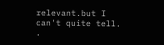relevant.but I can't quite tell. .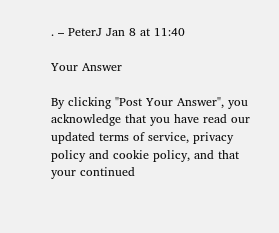. – PeterJ Jan 8 at 11:40

Your Answer

By clicking "Post Your Answer", you acknowledge that you have read our updated terms of service, privacy policy and cookie policy, and that your continued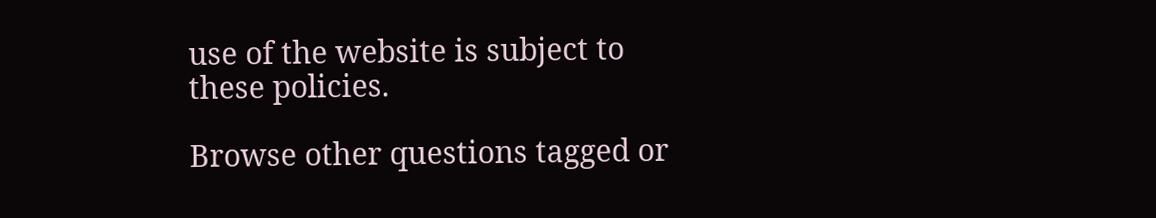use of the website is subject to these policies.

Browse other questions tagged or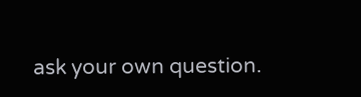ask your own question.